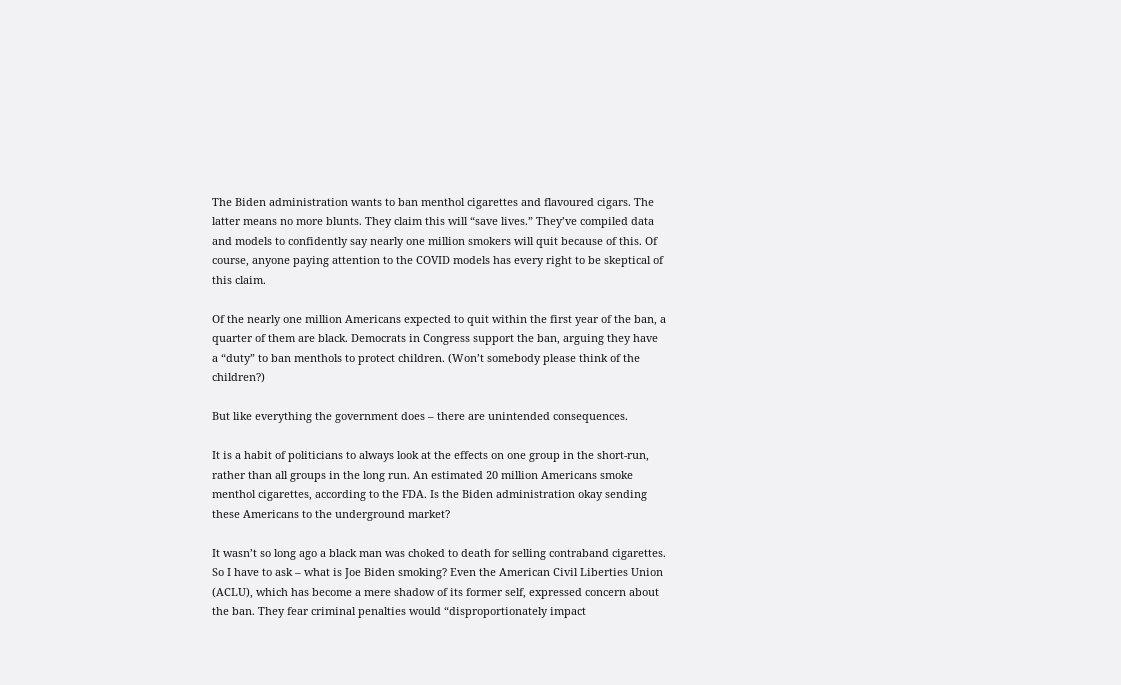The Biden administration wants to ban menthol cigarettes and flavoured cigars. The latter means no more blunts. They claim this will “save lives.” They’ve compiled data and models to confidently say nearly one million smokers will quit because of this. Of course, anyone paying attention to the COVID models has every right to be skeptical of this claim.

Of the nearly one million Americans expected to quit within the first year of the ban, a quarter of them are black. Democrats in Congress support the ban, arguing they have a “duty” to ban menthols to protect children. (Won’t somebody please think of the children?)

But like everything the government does – there are unintended consequences.

It is a habit of politicians to always look at the effects on one group in the short-run, rather than all groups in the long run. An estimated 20 million Americans smoke menthol cigarettes, according to the FDA. Is the Biden administration okay sending these Americans to the underground market?

It wasn’t so long ago a black man was choked to death for selling contraband cigarettes. So I have to ask – what is Joe Biden smoking? Even the American Civil Liberties Union (ACLU), which has become a mere shadow of its former self, expressed concern about the ban. They fear criminal penalties would “disproportionately impact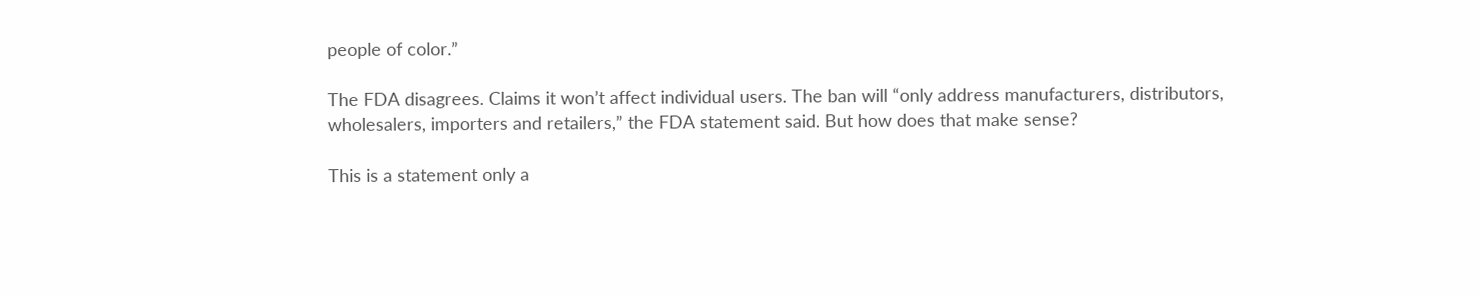people of color.”

The FDA disagrees. Claims it won’t affect individual users. The ban will “only address manufacturers, distributors, wholesalers, importers and retailers,” the FDA statement said. But how does that make sense?

This is a statement only a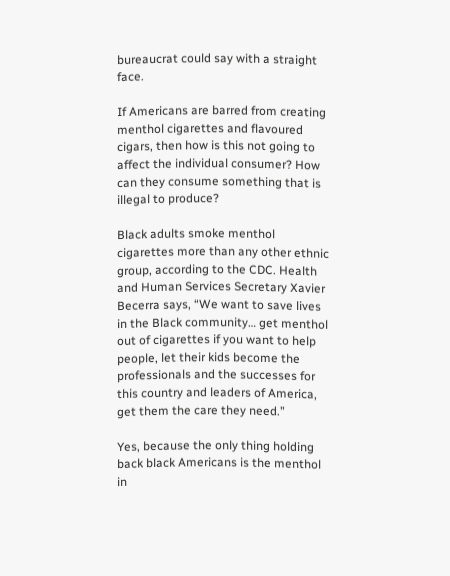bureaucrat could say with a straight face.

If Americans are barred from creating menthol cigarettes and flavoured cigars, then how is this not going to affect the individual consumer? How can they consume something that is illegal to produce?

Black adults smoke menthol cigarettes more than any other ethnic group, according to the CDC. Health and Human Services Secretary Xavier Becerra says, “We want to save lives in the Black community… get menthol out of cigarettes if you want to help people, let their kids become the professionals and the successes for this country and leaders of America, get them the care they need.”

Yes, because the only thing holding back black Americans is the menthol in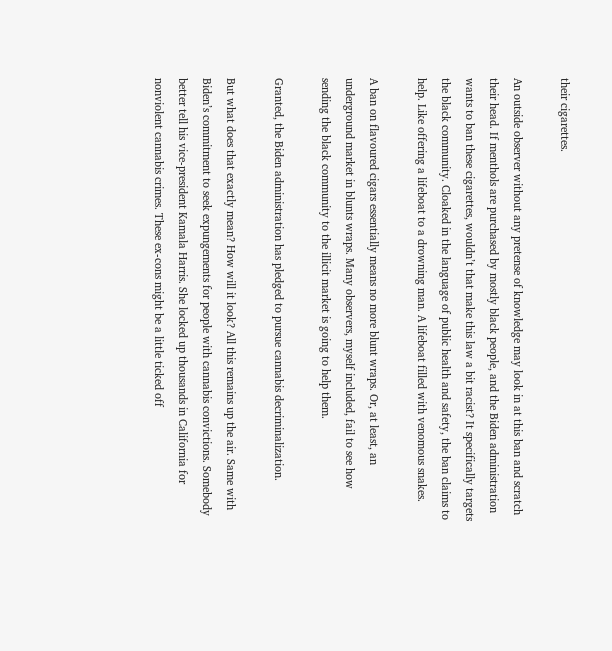their cigarettes.

An outside observer without any pretense of knowledge may look in at this ban and scratch their head. If menthols are purchased by mostly black people, and the Biden administration wants to ban these cigarettes, wouldn’t that make this law a bit racist? It specifically targets the black community. Cloaked in the language of public health and safety, the ban claims to help. Like offering a lifeboat to a drowning man. A lifeboat filled with venomous snakes.

A ban on flavoured cigars essentially means no more blunt wraps. Or, at least, an underground market in blunts wraps. Many observers, myself included, fail to see how sending the black community to the illicit market is going to help them.

Granted, the Biden administration has pledged to pursue cannabis decriminalization.

But what does that exactly mean? How will it look? All this remains up the air. Same with Biden’s commitment to seek expungements for people with cannabis convictions. Somebody better tell his vice-president Kamala Harris. She locked up thousands in California for nonviolent cannabis crimes. These ex-cons might be a little ticked off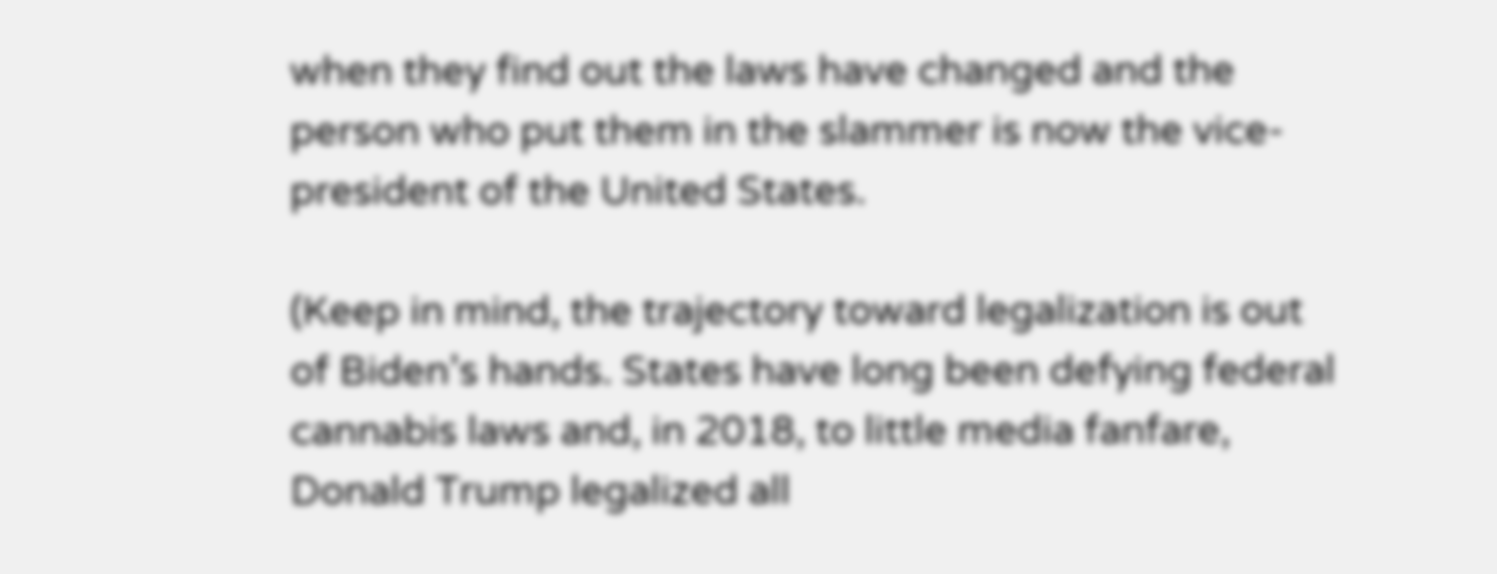when they find out the laws have changed and the person who put them in the slammer is now the vice-president of the United States.

(Keep in mind, the trajectory toward legalization is out of Biden’s hands. States have long been defying federal cannabis laws and, in 2018, to little media fanfare, Donald Trump legalized all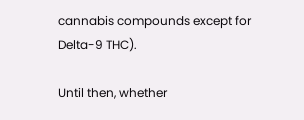cannabis compounds except for Delta-9 THC).

Until then, whether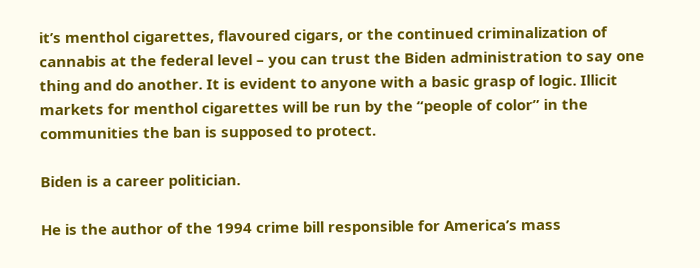it’s menthol cigarettes, flavoured cigars, or the continued criminalization of cannabis at the federal level – you can trust the Biden administration to say one thing and do another. It is evident to anyone with a basic grasp of logic. Illicit markets for menthol cigarettes will be run by the “people of color” in the communities the ban is supposed to protect.

Biden is a career politician.

He is the author of the 1994 crime bill responsible for America’s mass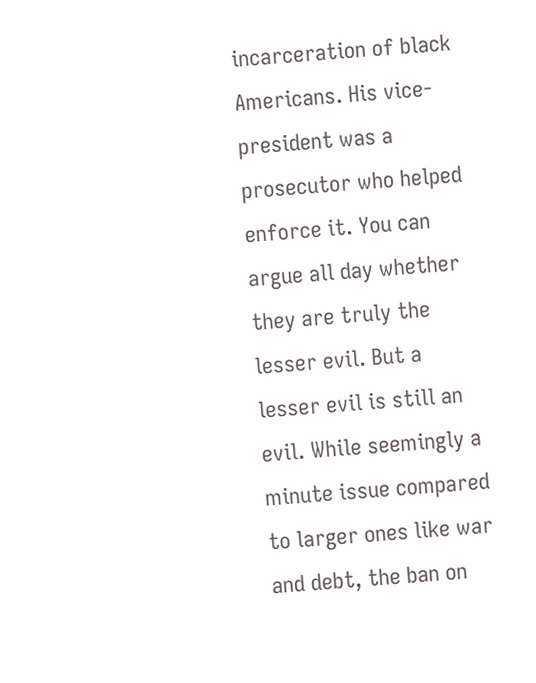incarceration of black Americans. His vice-president was a prosecutor who helped enforce it. You can argue all day whether they are truly the lesser evil. But a lesser evil is still an evil. While seemingly a minute issue compared to larger ones like war and debt, the ban on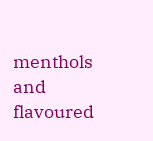menthols and flavoured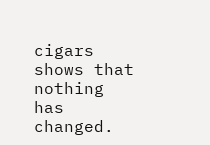cigars shows that nothing has changed.